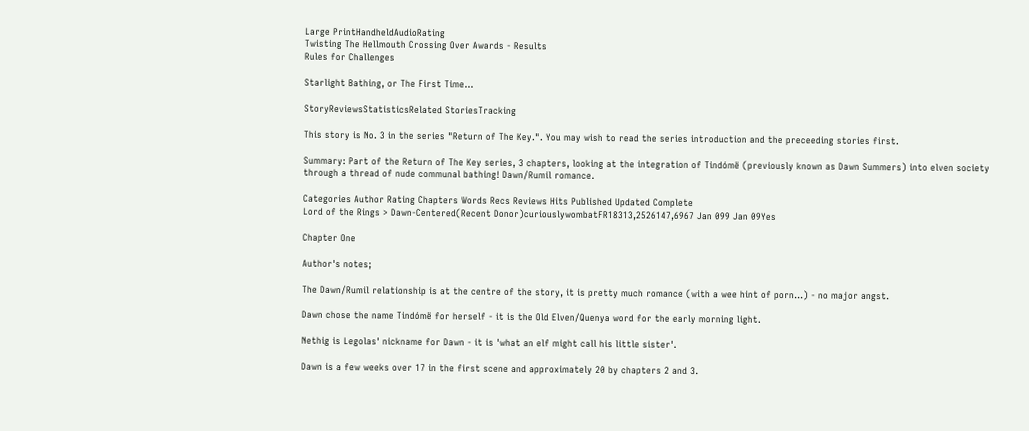Large PrintHandheldAudioRating
Twisting The Hellmouth Crossing Over Awards - Results
Rules for Challenges

Starlight Bathing, or The First Time...

StoryReviewsStatisticsRelated StoriesTracking

This story is No. 3 in the series "Return of The Key.". You may wish to read the series introduction and the preceeding stories first.

Summary: Part of the Return of The Key series, 3 chapters, looking at the integration of Tindómë (previously known as Dawn Summers) into elven society through a thread of nude communal bathing! Dawn/Rumil romance.

Categories Author Rating Chapters Words Recs Reviews Hits Published Updated Complete
Lord of the Rings > Dawn-Centered(Recent Donor)curiouslywombatFR18313,2526147,6967 Jan 099 Jan 09Yes

Chapter One

Author's notes;

The Dawn/Rumil relationship is at the centre of the story, it is pretty much romance (with a wee hint of porn...) - no major angst.

Dawn chose the name Tindómë for herself - it is the Old Elven/Quenya word for the early morning light.

Nethig is Legolas' nickname for Dawn - it is 'what an elf might call his little sister'.

Dawn is a few weeks over 17 in the first scene and approximately 20 by chapters 2 and 3.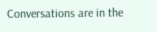Conversations are in the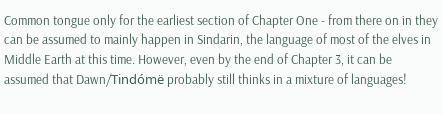Common tongue only for the earliest section of Chapter One - from there on in they can be assumed to mainly happen in Sindarin, the language of most of the elves in Middle Earth at this time. However, even by the end of Chapter 3, it can be assumed that Dawn/Tindómë probably still thinks in a mixture of languages!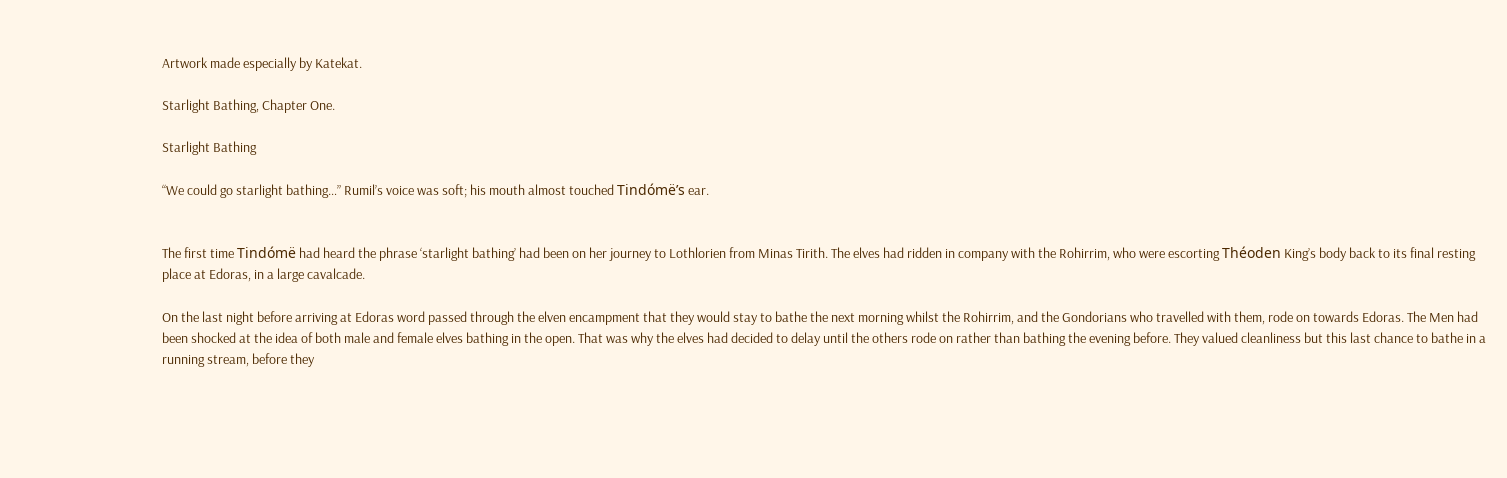Artwork made especially by Katekat.

Starlight Bathing, Chapter One.

Starlight Bathing

“We could go starlight bathing…” Rumil’s voice was soft; his mouth almost touched Tindómë’s ear.


The first time Tindómë had heard the phrase ‘starlight bathing’ had been on her journey to Lothlorien from Minas Tirith. The elves had ridden in company with the Rohirrim, who were escorting Théoden King’s body back to its final resting place at Edoras, in a large cavalcade.

On the last night before arriving at Edoras word passed through the elven encampment that they would stay to bathe the next morning whilst the Rohirrim, and the Gondorians who travelled with them, rode on towards Edoras. The Men had been shocked at the idea of both male and female elves bathing in the open. That was why the elves had decided to delay until the others rode on rather than bathing the evening before. They valued cleanliness but this last chance to bathe in a running stream, before they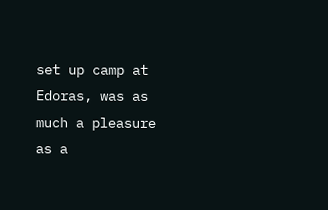set up camp at Edoras, was as much a pleasure as a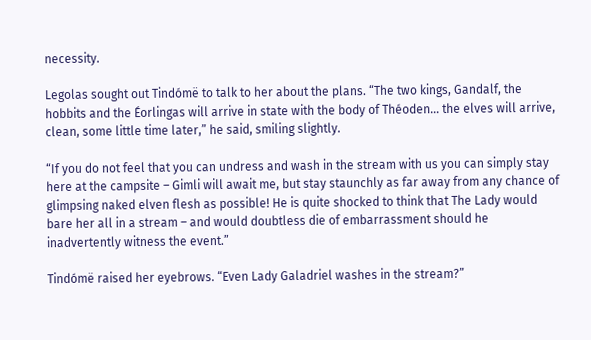necessity.

Legolas sought out Tindómë to talk to her about the plans. “The two kings, Gandalf, the hobbits and the Éorlingas will arrive in state with the body of Théoden… the elves will arrive, clean, some little time later,” he said, smiling slightly.

“If you do not feel that you can undress and wash in the stream with us you can simply stay here at the campsite – Gimli will await me, but stay staunchly as far away from any chance of glimpsing naked elven flesh as possible! He is quite shocked to think that The Lady would bare her all in a stream – and would doubtless die of embarrassment should he inadvertently witness the event.”

Tindómë raised her eyebrows. “Even Lady Galadriel washes in the stream?”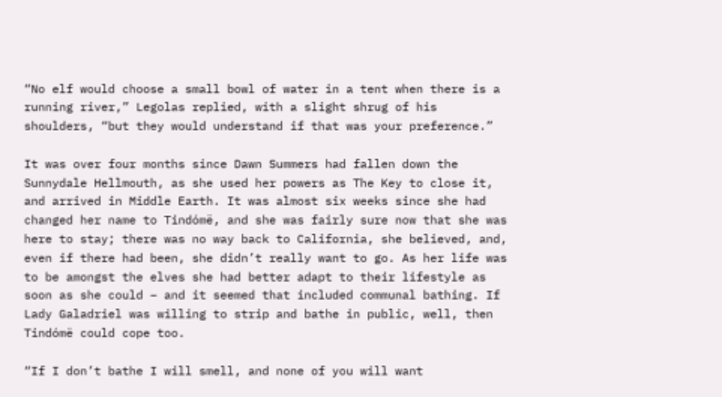“No elf would choose a small bowl of water in a tent when there is a running river,” Legolas replied, with a slight shrug of his shoulders, “but they would understand if that was your preference.”

It was over four months since Dawn Summers had fallen down the Sunnydale Hellmouth, as she used her powers as The Key to close it, and arrived in Middle Earth. It was almost six weeks since she had changed her name to Tindómë, and she was fairly sure now that she was here to stay; there was no way back to California, she believed, and, even if there had been, she didn’t really want to go. As her life was to be amongst the elves she had better adapt to their lifestyle as soon as she could – and it seemed that included communal bathing. If Lady Galadriel was willing to strip and bathe in public, well, then Tindómë could cope too.

“If I don’t bathe I will smell, and none of you will want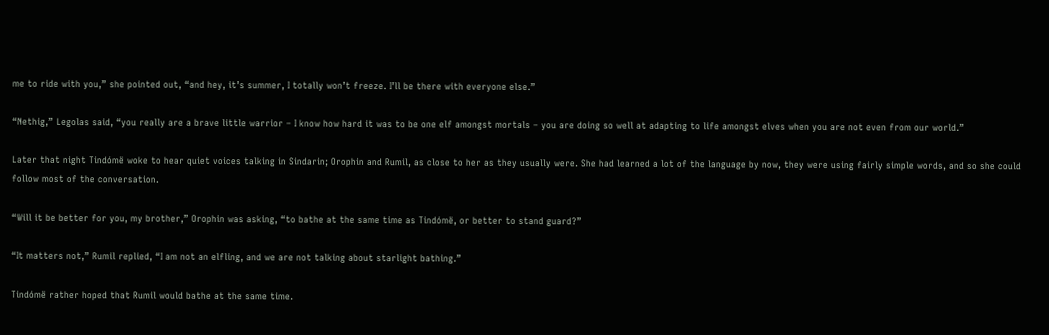me to ride with you,” she pointed out, “and hey, it’s summer, I totally won’t freeze. I’ll be there with everyone else.”

“Nethig,” Legolas said, “you really are a brave little warrior – I know how hard it was to be one elf amongst mortals – you are doing so well at adapting to life amongst elves when you are not even from our world.”

Later that night Tindómë woke to hear quiet voices talking in Sindarin; Orophin and Rumil, as close to her as they usually were. She had learned a lot of the language by now, they were using fairly simple words, and so she could follow most of the conversation.

“Will it be better for you, my brother,” Orophin was asking, “to bathe at the same time as Tindómë, or better to stand guard?”

“It matters not,” Rumil replied, “I am not an elfling, and we are not talking about starlight bathing.”

Tindómë rather hoped that Rumil would bathe at the same time.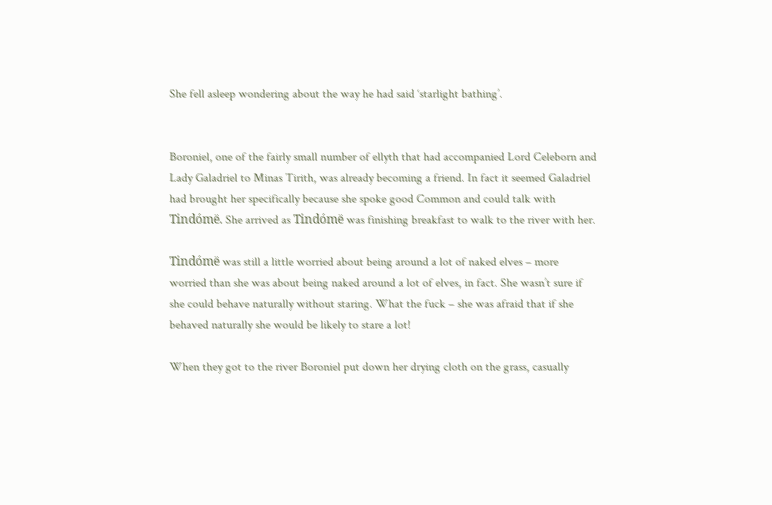She fell asleep wondering about the way he had said ‘starlight bathing’.


Boroniel, one of the fairly small number of ellyth that had accompanied Lord Celeborn and Lady Galadriel to Minas Tirith, was already becoming a friend. In fact it seemed Galadriel had brought her specifically because she spoke good Common and could talk with Tindómë. She arrived as Tindómë was finishing breakfast to walk to the river with her.

Tindómë was still a little worried about being around a lot of naked elves – more worried than she was about being naked around a lot of elves, in fact. She wasn’t sure if she could behave naturally without staring. What the fuck – she was afraid that if she behaved naturally she would be likely to stare a lot!

When they got to the river Boroniel put down her drying cloth on the grass, casually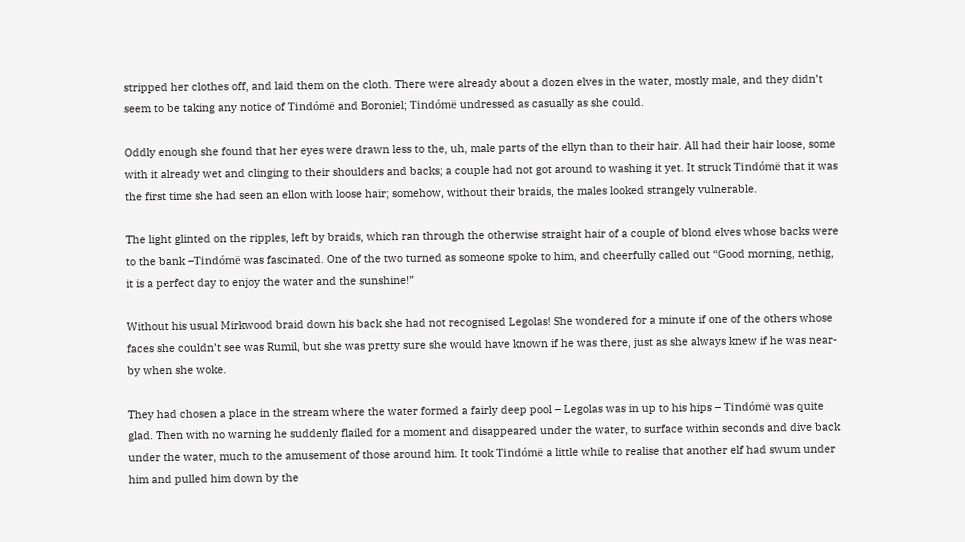stripped her clothes off, and laid them on the cloth. There were already about a dozen elves in the water, mostly male, and they didn’t seem to be taking any notice of Tindómë and Boroniel; Tindómë undressed as casually as she could.

Oddly enough she found that her eyes were drawn less to the, uh, male parts of the ellyn than to their hair. All had their hair loose, some with it already wet and clinging to their shoulders and backs; a couple had not got around to washing it yet. It struck Tindómë that it was the first time she had seen an ellon with loose hair; somehow, without their braids, the males looked strangely vulnerable.

The light glinted on the ripples, left by braids, which ran through the otherwise straight hair of a couple of blond elves whose backs were to the bank –Tindómë was fascinated. One of the two turned as someone spoke to him, and cheerfully called out “Good morning, nethig, it is a perfect day to enjoy the water and the sunshine!”

Without his usual Mirkwood braid down his back she had not recognised Legolas! She wondered for a minute if one of the others whose faces she couldn’t see was Rumil, but she was pretty sure she would have known if he was there, just as she always knew if he was near-by when she woke.

They had chosen a place in the stream where the water formed a fairly deep pool – Legolas was in up to his hips – Tindómë was quite glad. Then with no warning he suddenly flailed for a moment and disappeared under the water, to surface within seconds and dive back under the water, much to the amusement of those around him. It took Tindómë a little while to realise that another elf had swum under him and pulled him down by the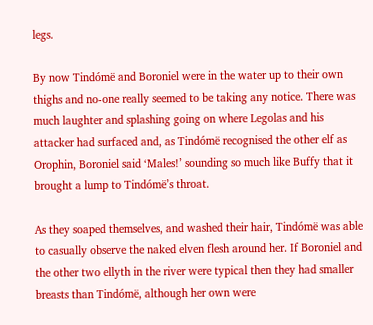legs.

By now Tindómë and Boroniel were in the water up to their own thighs and no-one really seemed to be taking any notice. There was much laughter and splashing going on where Legolas and his attacker had surfaced and, as Tindómë recognised the other elf as Orophin, Boroniel said ‘Males!’ sounding so much like Buffy that it brought a lump to Tindómë’s throat.

As they soaped themselves, and washed their hair, Tindómë was able to casually observe the naked elven flesh around her. If Boroniel and the other two ellyth in the river were typical then they had smaller breasts than Tindómë, although her own were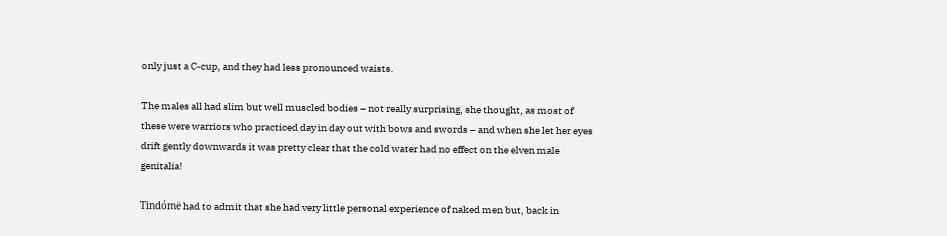only just a C-cup, and they had less pronounced waists.

The males all had slim but well muscled bodies – not really surprising, she thought, as most of these were warriors who practiced day in day out with bows and swords – and when she let her eyes drift gently downwards it was pretty clear that the cold water had no effect on the elven male genitalia!

Tindómë had to admit that she had very little personal experience of naked men but, back in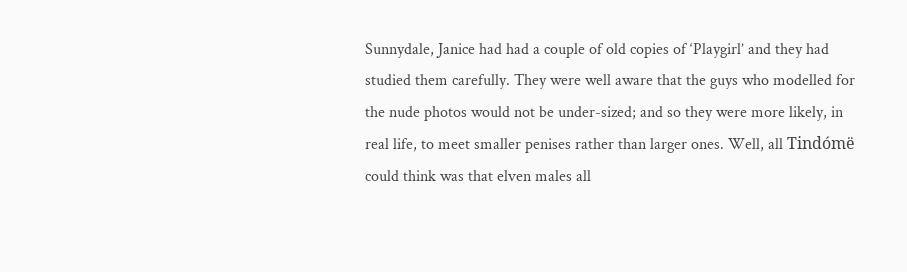Sunnydale, Janice had had a couple of old copies of ‘Playgirl’ and they had studied them carefully. They were well aware that the guys who modelled for the nude photos would not be under-sized; and so they were more likely, in real life, to meet smaller penises rather than larger ones. Well, all Tindómë could think was that elven males all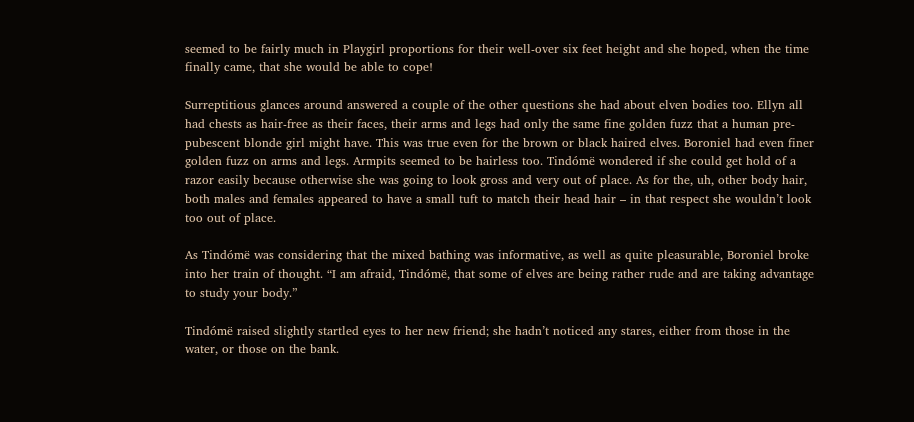seemed to be fairly much in Playgirl proportions for their well-over six feet height and she hoped, when the time finally came, that she would be able to cope!

Surreptitious glances around answered a couple of the other questions she had about elven bodies too. Ellyn all had chests as hair-free as their faces, their arms and legs had only the same fine golden fuzz that a human pre-pubescent blonde girl might have. This was true even for the brown or black haired elves. Boroniel had even finer golden fuzz on arms and legs. Armpits seemed to be hairless too. Tindómë wondered if she could get hold of a razor easily because otherwise she was going to look gross and very out of place. As for the, uh, other body hair, both males and females appeared to have a small tuft to match their head hair – in that respect she wouldn’t look too out of place.

As Tindómë was considering that the mixed bathing was informative, as well as quite pleasurable, Boroniel broke into her train of thought. “I am afraid, Tindómë, that some of elves are being rather rude and are taking advantage to study your body.”

Tindómë raised slightly startled eyes to her new friend; she hadn’t noticed any stares, either from those in the water, or those on the bank.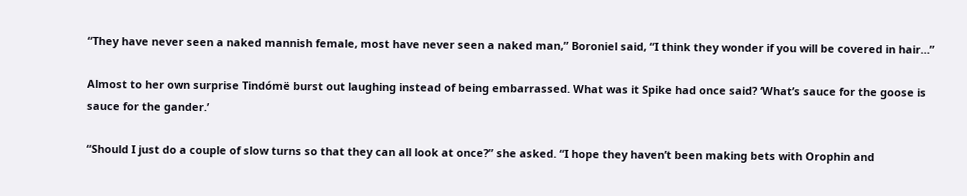“They have never seen a naked mannish female, most have never seen a naked man,” Boroniel said, “I think they wonder if you will be covered in hair…”

Almost to her own surprise Tindómë burst out laughing instead of being embarrassed. What was it Spike had once said? ‘What’s sauce for the goose is sauce for the gander.’

“Should I just do a couple of slow turns so that they can all look at once?” she asked. “I hope they haven’t been making bets with Orophin and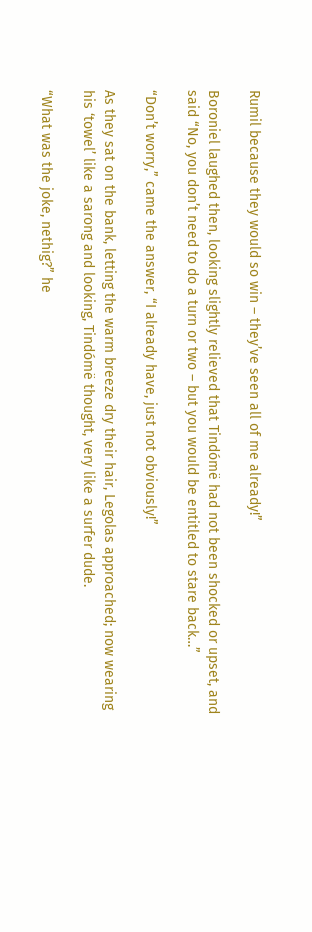Rumil because they would so win – they’ve seen all of me already!”

Boroniel laughed then, looking slightly relieved that Tindómë had not been shocked or upset, and said “No, you don’t need to do a turn or two – but you would be entitled to stare back…”

“Don’t worry,” came the answer, “I already have, just not obviously!”

As they sat on the bank, letting the warm breeze dry their hair, Legolas approached; now wearing his ‘towel’ like a sarong and looking, Tindómë thought, very like a surfer dude.

“What was the joke, nethig?” he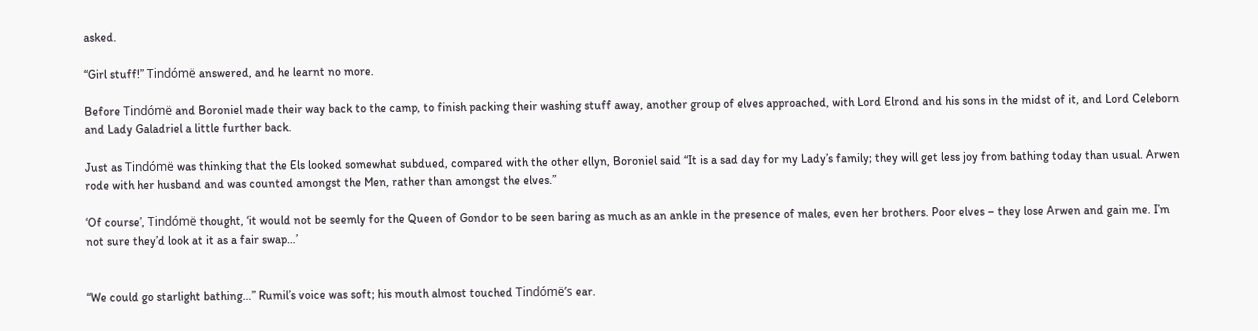asked.

“Girl stuff!” Tindómë answered, and he learnt no more.

Before Tindómë and Boroniel made their way back to the camp, to finish packing their washing stuff away, another group of elves approached, with Lord Elrond and his sons in the midst of it, and Lord Celeborn and Lady Galadriel a little further back.

Just as Tindómë was thinking that the Els looked somewhat subdued, compared with the other ellyn, Boroniel said “It is a sad day for my Lady’s family; they will get less joy from bathing today than usual. Arwen rode with her husband and was counted amongst the Men, rather than amongst the elves.”

‘Of course’, Tindómë thought, ‘it would not be seemly for the Queen of Gondor to be seen baring as much as an ankle in the presence of males, even her brothers. Poor elves – they lose Arwen and gain me. I’m not sure they’d look at it as a fair swap…’


“We could go starlight bathing…” Rumil’s voice was soft; his mouth almost touched Tindómë’s ear.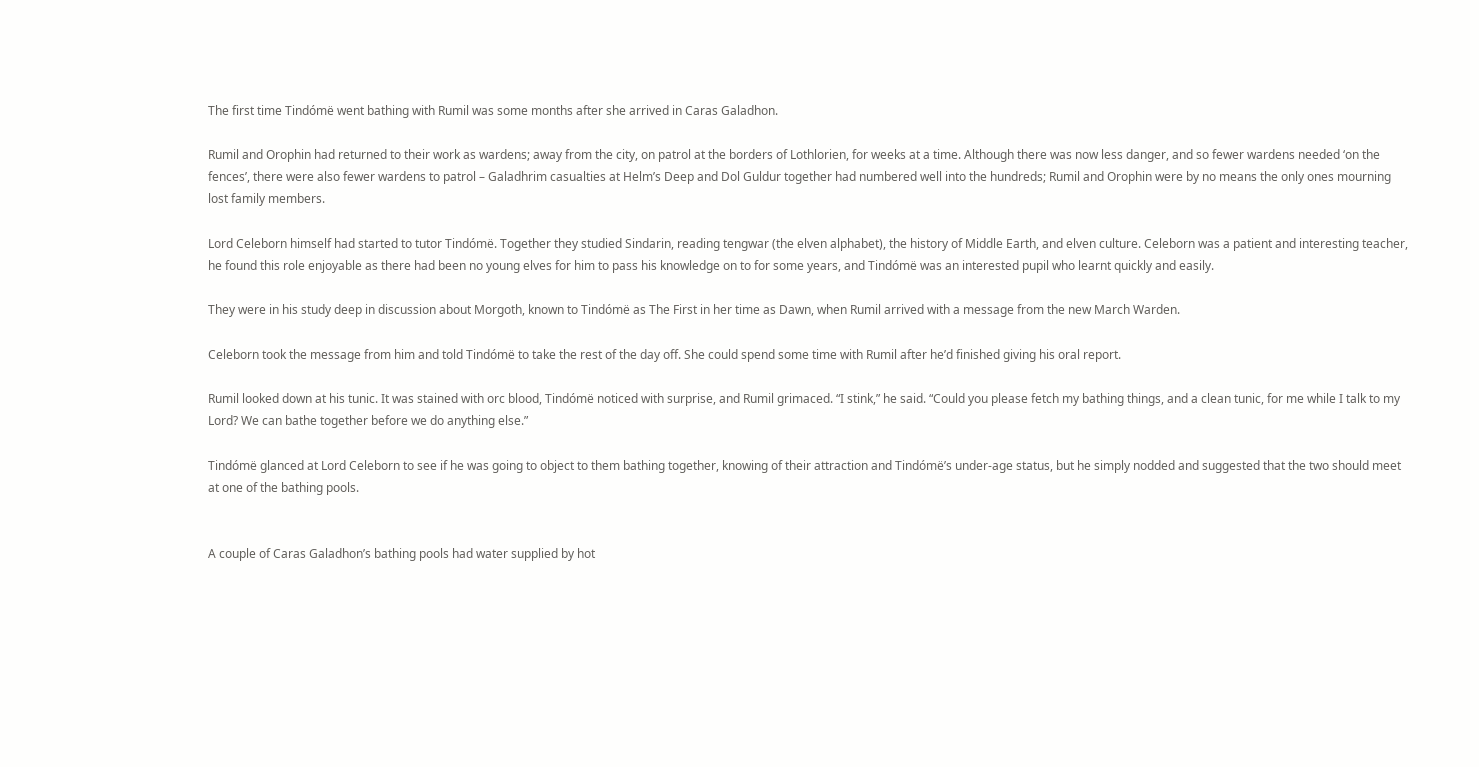The first time Tindómë went bathing with Rumil was some months after she arrived in Caras Galadhon.

Rumil and Orophin had returned to their work as wardens; away from the city, on patrol at the borders of Lothlorien, for weeks at a time. Although there was now less danger, and so fewer wardens needed ‘on the fences’, there were also fewer wardens to patrol – Galadhrim casualties at Helm’s Deep and Dol Guldur together had numbered well into the hundreds; Rumil and Orophin were by no means the only ones mourning lost family members.

Lord Celeborn himself had started to tutor Tindómë. Together they studied Sindarin, reading tengwar (the elven alphabet), the history of Middle Earth, and elven culture. Celeborn was a patient and interesting teacher, he found this role enjoyable as there had been no young elves for him to pass his knowledge on to for some years, and Tindómë was an interested pupil who learnt quickly and easily.

They were in his study deep in discussion about Morgoth, known to Tindómë as The First in her time as Dawn, when Rumil arrived with a message from the new March Warden.

Celeborn took the message from him and told Tindómë to take the rest of the day off. She could spend some time with Rumil after he’d finished giving his oral report.

Rumil looked down at his tunic. It was stained with orc blood, Tindómë noticed with surprise, and Rumil grimaced. “I stink,” he said. “Could you please fetch my bathing things, and a clean tunic, for me while I talk to my Lord? We can bathe together before we do anything else.”

Tindómë glanced at Lord Celeborn to see if he was going to object to them bathing together, knowing of their attraction and Tindómë’s under-age status, but he simply nodded and suggested that the two should meet at one of the bathing pools.


A couple of Caras Galadhon’s bathing pools had water supplied by hot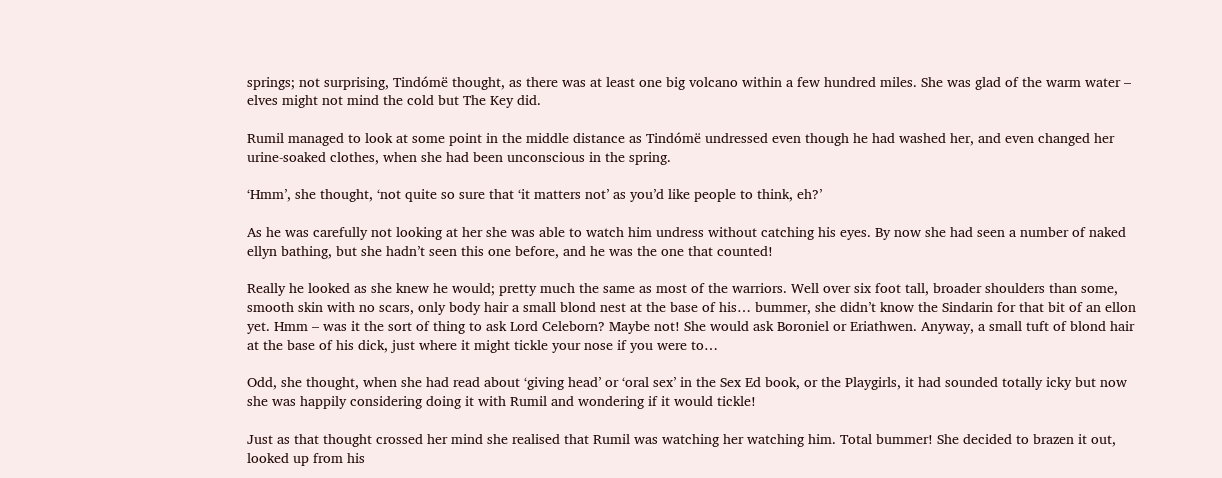springs; not surprising, Tindómë thought, as there was at least one big volcano within a few hundred miles. She was glad of the warm water – elves might not mind the cold but The Key did.

Rumil managed to look at some point in the middle distance as Tindómë undressed even though he had washed her, and even changed her urine-soaked clothes, when she had been unconscious in the spring.

‘Hmm’, she thought, ‘not quite so sure that ‘it matters not’ as you’d like people to think, eh?’

As he was carefully not looking at her she was able to watch him undress without catching his eyes. By now she had seen a number of naked ellyn bathing, but she hadn’t seen this one before, and he was the one that counted!

Really he looked as she knew he would; pretty much the same as most of the warriors. Well over six foot tall, broader shoulders than some, smooth skin with no scars, only body hair a small blond nest at the base of his… bummer, she didn’t know the Sindarin for that bit of an ellon yet. Hmm – was it the sort of thing to ask Lord Celeborn? Maybe not! She would ask Boroniel or Eriathwen. Anyway, a small tuft of blond hair at the base of his dick, just where it might tickle your nose if you were to…

Odd, she thought, when she had read about ‘giving head’ or ‘oral sex’ in the Sex Ed book, or the Playgirls, it had sounded totally icky but now she was happily considering doing it with Rumil and wondering if it would tickle!

Just as that thought crossed her mind she realised that Rumil was watching her watching him. Total bummer! She decided to brazen it out, looked up from his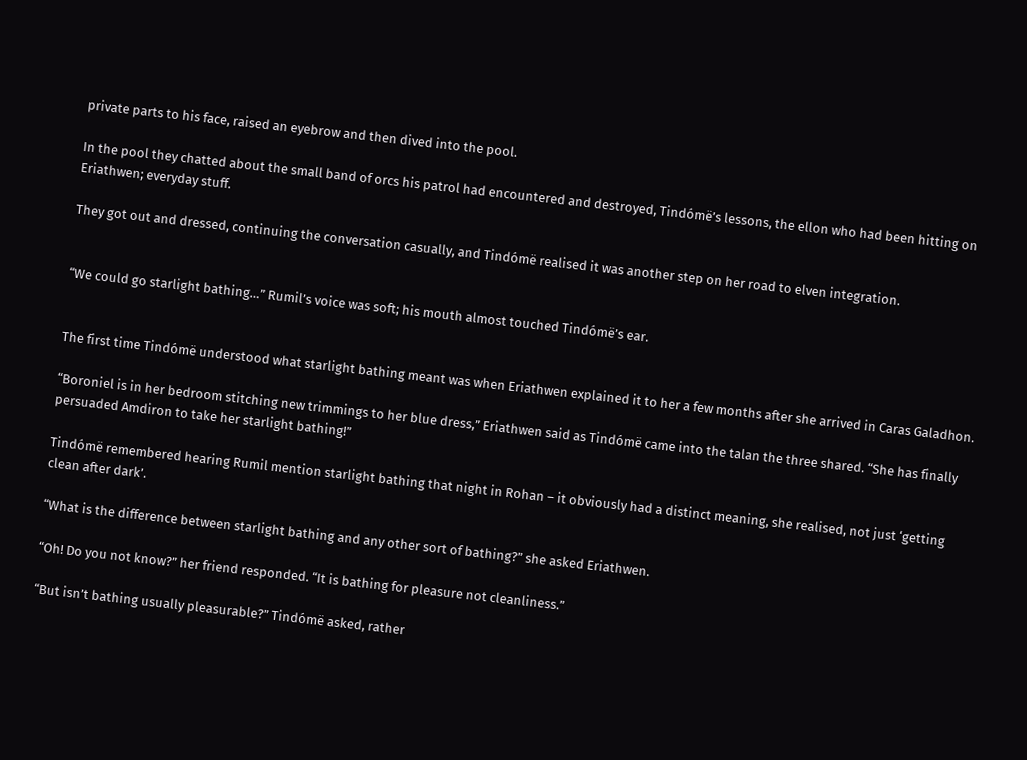private parts to his face, raised an eyebrow and then dived into the pool.

In the pool they chatted about the small band of orcs his patrol had encountered and destroyed, Tindómë’s lessons, the ellon who had been hitting on Eriathwen; everyday stuff.

They got out and dressed, continuing the conversation casually, and Tindómë realised it was another step on her road to elven integration.


“We could go starlight bathing…” Rumil’s voice was soft; his mouth almost touched Tindómë’s ear.


The first time Tindómë understood what starlight bathing meant was when Eriathwen explained it to her a few months after she arrived in Caras Galadhon.

“Boroniel is in her bedroom stitching new trimmings to her blue dress,” Eriathwen said as Tindómë came into the talan the three shared. “She has finally persuaded Amdiron to take her starlight bathing!”

Tindómë remembered hearing Rumil mention starlight bathing that night in Rohan – it obviously had a distinct meaning, she realised, not just ‘getting clean after dark’.

“What is the difference between starlight bathing and any other sort of bathing?” she asked Eriathwen.

“Oh! Do you not know?” her friend responded. “It is bathing for pleasure not cleanliness.”

“But isn’t bathing usually pleasurable?” Tindómë asked, rather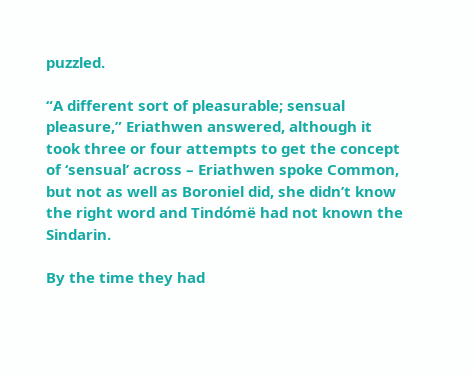puzzled.

“A different sort of pleasurable; sensual pleasure,” Eriathwen answered, although it took three or four attempts to get the concept of ‘sensual’ across – Eriathwen spoke Common, but not as well as Boroniel did, she didn’t know the right word and Tindómë had not known the Sindarin.

By the time they had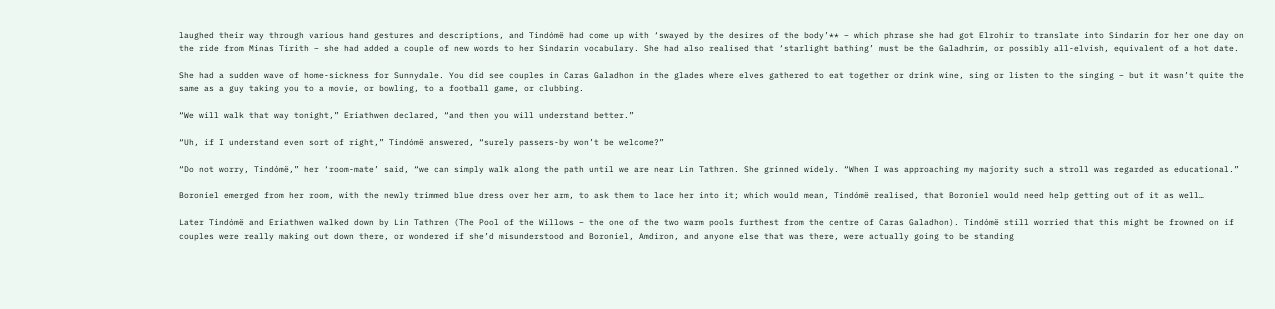laughed their way through various hand gestures and descriptions, and Tindómë had come up with ‘swayed by the desires of the body’** – which phrase she had got Elrohir to translate into Sindarin for her one day on the ride from Minas Tirith – she had added a couple of new words to her Sindarin vocabulary. She had also realised that ‘starlight bathing’ must be the Galadhrim, or possibly all-elvish, equivalent of a hot date.

She had a sudden wave of home-sickness for Sunnydale. You did see couples in Caras Galadhon in the glades where elves gathered to eat together or drink wine, sing or listen to the singing – but it wasn’t quite the same as a guy taking you to a movie, or bowling, to a football game, or clubbing.

“We will walk that way tonight,” Eriathwen declared, “and then you will understand better.”

“Uh, if I understand even sort of right,” Tindómë answered, “surely passers-by won’t be welcome?”

“Do not worry, Tindómë,” her ‘room-mate’ said, “we can simply walk along the path until we are near Lin Tathren. She grinned widely. “When I was approaching my majority such a stroll was regarded as educational.”

Boroniel emerged from her room, with the newly trimmed blue dress over her arm, to ask them to lace her into it; which would mean, Tindómë realised, that Boroniel would need help getting out of it as well…

Later Tindómë and Eriathwen walked down by Lin Tathren (The Pool of the Willows – the one of the two warm pools furthest from the centre of Caras Galadhon). Tindómë still worried that this might be frowned on if couples were really making out down there, or wondered if she’d misunderstood and Boroniel, Amdiron, and anyone else that was there, were actually going to be standing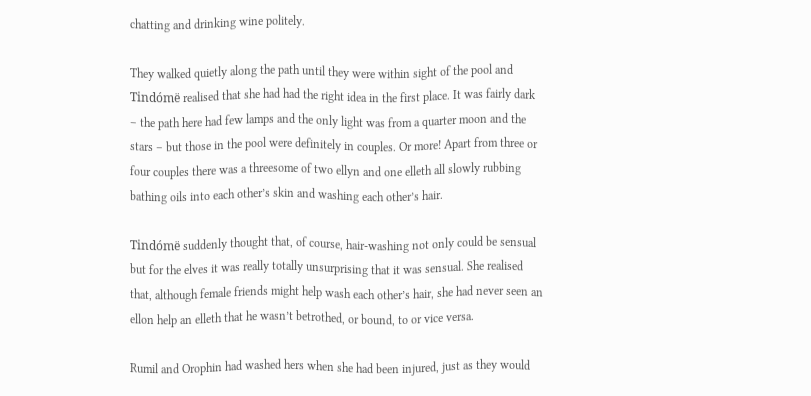chatting and drinking wine politely.

They walked quietly along the path until they were within sight of the pool and Tindómë realised that she had had the right idea in the first place. It was fairly dark – the path here had few lamps and the only light was from a quarter moon and the stars – but those in the pool were definitely in couples. Or more! Apart from three or four couples there was a threesome of two ellyn and one elleth all slowly rubbing bathing oils into each other’s skin and washing each other’s hair.

Tindómë suddenly thought that, of course, hair-washing not only could be sensual but for the elves it was really totally unsurprising that it was sensual. She realised that, although female friends might help wash each other’s hair, she had never seen an ellon help an elleth that he wasn’t betrothed, or bound, to or vice versa.

Rumil and Orophin had washed hers when she had been injured, just as they would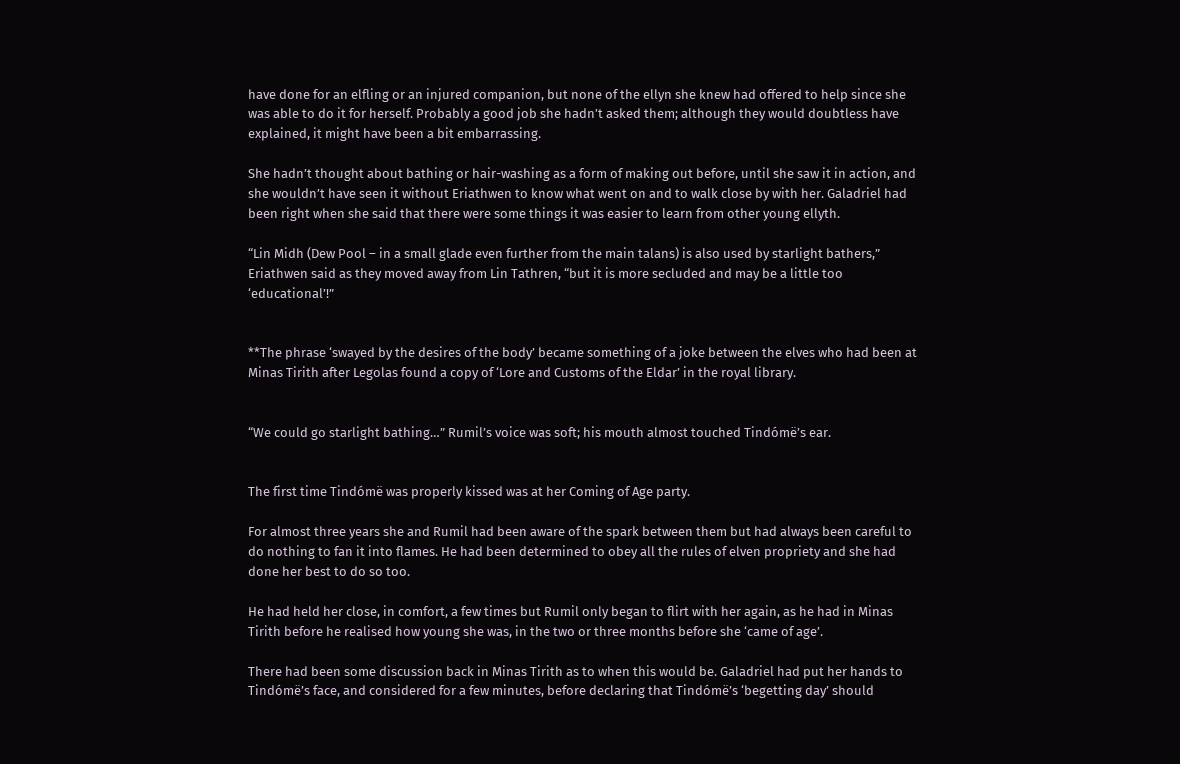have done for an elfling or an injured companion, but none of the ellyn she knew had offered to help since she was able to do it for herself. Probably a good job she hadn’t asked them; although they would doubtless have explained, it might have been a bit embarrassing.

She hadn’t thought about bathing or hair-washing as a form of making out before, until she saw it in action, and she wouldn’t have seen it without Eriathwen to know what went on and to walk close by with her. Galadriel had been right when she said that there were some things it was easier to learn from other young ellyth.

“Lin Midh (Dew Pool – in a small glade even further from the main talans) is also used by starlight bathers,” Eriathwen said as they moved away from Lin Tathren, “but it is more secluded and may be a little too ‘educational’!”


**The phrase ‘swayed by the desires of the body’ became something of a joke between the elves who had been at Minas Tirith after Legolas found a copy of ‘Lore and Customs of the Eldar’ in the royal library.


“We could go starlight bathing…” Rumil’s voice was soft; his mouth almost touched Tindómë’s ear.


The first time Tindómë was properly kissed was at her Coming of Age party.

For almost three years she and Rumil had been aware of the spark between them but had always been careful to do nothing to fan it into flames. He had been determined to obey all the rules of elven propriety and she had done her best to do so too.

He had held her close, in comfort, a few times but Rumil only began to flirt with her again, as he had in Minas Tirith before he realised how young she was, in the two or three months before she ‘came of age’.

There had been some discussion back in Minas Tirith as to when this would be. Galadriel had put her hands to Tindómë’s face, and considered for a few minutes, before declaring that Tindómë’s ‘begetting day’ should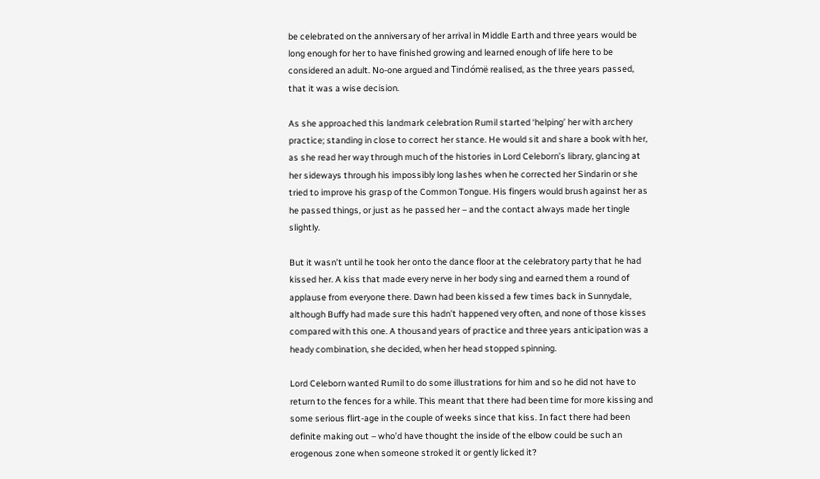be celebrated on the anniversary of her arrival in Middle Earth and three years would be long enough for her to have finished growing and learned enough of life here to be considered an adult. No-one argued and Tindómë realised, as the three years passed, that it was a wise decision.

As she approached this landmark celebration Rumil started ‘helping’ her with archery practice; standing in close to correct her stance. He would sit and share a book with her, as she read her way through much of the histories in Lord Celeborn’s library, glancing at her sideways through his impossibly long lashes when he corrected her Sindarin or she tried to improve his grasp of the Common Tongue. His fingers would brush against her as he passed things, or just as he passed her – and the contact always made her tingle slightly.

But it wasn’t until he took her onto the dance floor at the celebratory party that he had kissed her. A kiss that made every nerve in her body sing and earned them a round of applause from everyone there. Dawn had been kissed a few times back in Sunnydale, although Buffy had made sure this hadn’t happened very often, and none of those kisses compared with this one. A thousand years of practice and three years anticipation was a heady combination, she decided, when her head stopped spinning.

Lord Celeborn wanted Rumil to do some illustrations for him and so he did not have to return to the fences for a while. This meant that there had been time for more kissing and some serious flirt-age in the couple of weeks since that kiss. In fact there had been definite making out – who’d have thought the inside of the elbow could be such an erogenous zone when someone stroked it or gently licked it?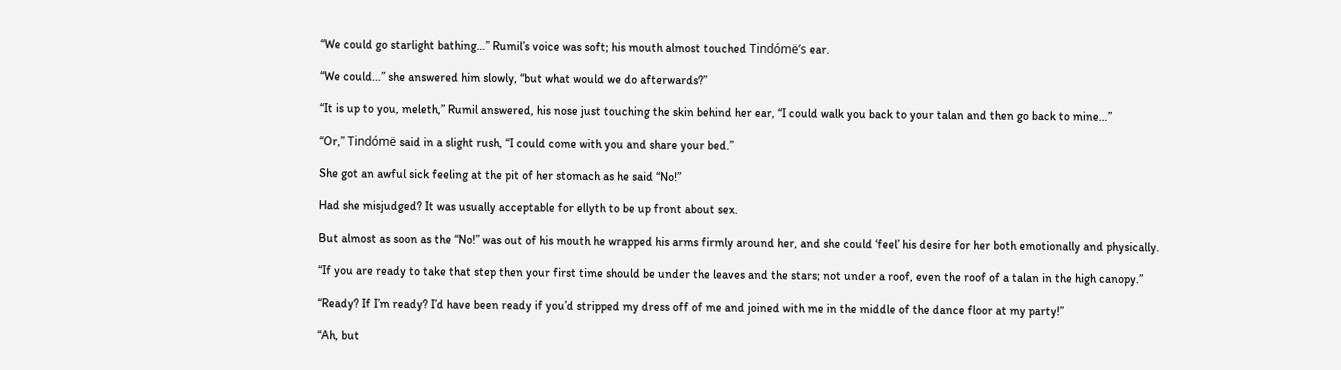“We could go starlight bathing…” Rumil’s voice was soft; his mouth almost touched Tindómë’s ear.

“We could…” she answered him slowly, “but what would we do afterwards?”

“It is up to you, meleth,” Rumil answered, his nose just touching the skin behind her ear, “I could walk you back to your talan and then go back to mine…”

“Or,” Tindómë said in a slight rush, “I could come with you and share your bed.”

She got an awful sick feeling at the pit of her stomach as he said “No!”

Had she misjudged? It was usually acceptable for ellyth to be up front about sex.

But almost as soon as the “No!” was out of his mouth he wrapped his arms firmly around her, and she could ‘feel’ his desire for her both emotionally and physically.

“If you are ready to take that step then your first time should be under the leaves and the stars; not under a roof, even the roof of a talan in the high canopy.”

“Ready? If I’m ready? I’d have been ready if you’d stripped my dress off of me and joined with me in the middle of the dance floor at my party!”

“Ah, but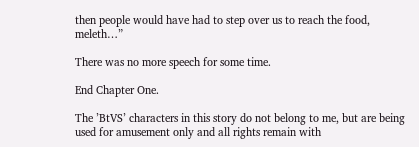then people would have had to step over us to reach the food, meleth…”

There was no more speech for some time.

End Chapter One.

The ’BtVS’ characters in this story do not belong to me, but are being used for amusement only and all rights remain with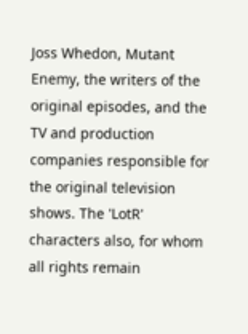Joss Whedon, Mutant Enemy, the writers of the original episodes, and the TV and production companies responsible for the original television shows. The 'LotR' characters also, for whom all rights remain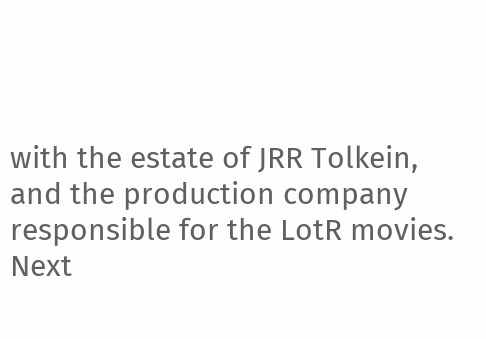with the estate of JRR Tolkein, and the production company responsible for the LotR movies.
Next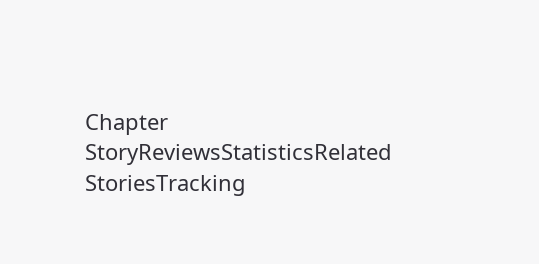Chapter
StoryReviewsStatisticsRelated StoriesTracking